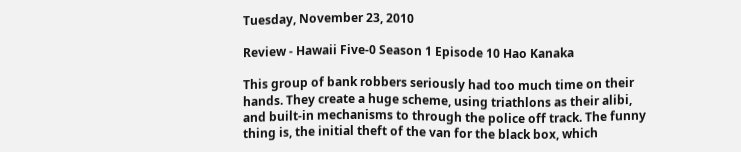Tuesday, November 23, 2010

Review - Hawaii Five-0 Season 1 Episode 10 Hao Kanaka

This group of bank robbers seriously had too much time on their hands. They create a huge scheme, using triathlons as their alibi, and built-in mechanisms to through the police off track. The funny thing is, the initial theft of the van for the black box, which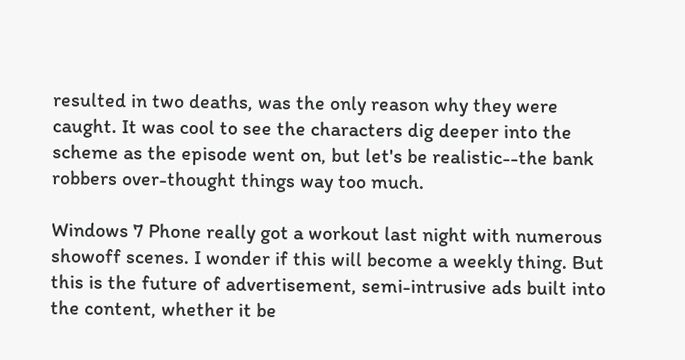resulted in two deaths, was the only reason why they were caught. It was cool to see the characters dig deeper into the scheme as the episode went on, but let's be realistic--the bank robbers over-thought things way too much.

Windows 7 Phone really got a workout last night with numerous showoff scenes. I wonder if this will become a weekly thing. But this is the future of advertisement, semi-intrusive ads built into the content, whether it be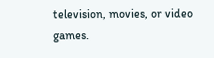television, movies, or video games.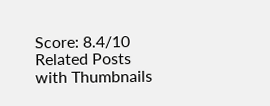Score: 8.4/10
Related Posts with Thumbnails